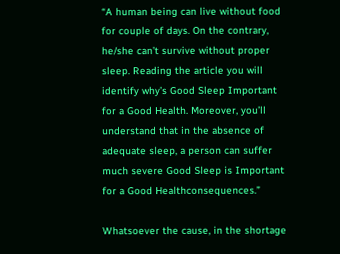“A human being can live without food for couple of days. On the contrary, he/she can’t survive without proper sleep. Reading the article you will identify why’s Good Sleep Important for a Good Health. Moreover, you’ll understand that in the absence of adequate sleep, a person can suffer much severe Good Sleep is Important for a Good Healthconsequences.”

Whatsoever the cause, in the shortage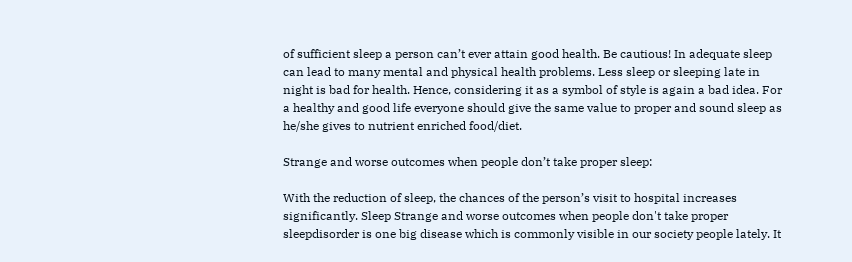of sufficient sleep a person can’t ever attain good health. Be cautious! In adequate sleep can lead to many mental and physical health problems. Less sleep or sleeping late in night is bad for health. Hence, considering it as a symbol of style is again a bad idea. For a healthy and good life everyone should give the same value to proper and sound sleep as he/she gives to nutrient enriched food/diet.

Strange and worse outcomes when people don’t take proper sleep:

With the reduction of sleep, the chances of the person’s visit to hospital increases significantly. Sleep Strange and worse outcomes when people don't take proper sleepdisorder is one big disease which is commonly visible in our society people lately. It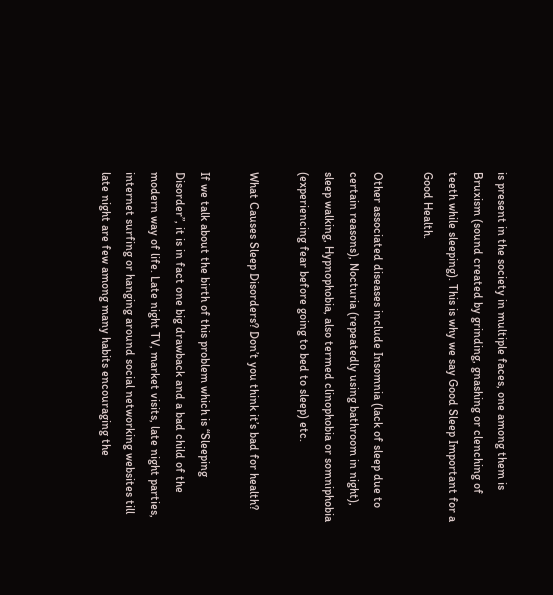is present in the society in multiple faces, one among them is Bruxism (sound created by grinding, gnashing or clenching of teeth while sleeping). This is why we say Good Sleep Important for a Good Health.

Other associated diseases include Insomnia (lack of sleep due to certain reasons), Nocturia (repeatedly using bathroom in night), sleep walking, Hypnophobia, also termed clinophobia or somniphobia (experiencing fear before going to bed to sleep) etc.

What Causes Sleep Disorders? Don’t you think it’s bad for health?

If we talk about the birth of this problem which is “Sleeping Disorder”, it is in fact one big drawback and a bad child of the modern way of life. Late night TV, market visits, late night parties, internet surfing or hanging around social networking websites till late night are few among many habits encouraging the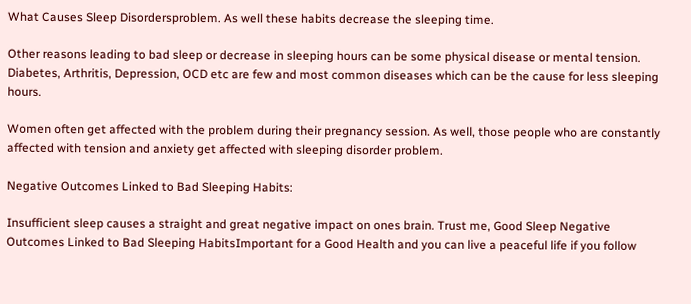What Causes Sleep Disordersproblem. As well these habits decrease the sleeping time.

Other reasons leading to bad sleep or decrease in sleeping hours can be some physical disease or mental tension. Diabetes, Arthritis, Depression, OCD etc are few and most common diseases which can be the cause for less sleeping hours.

Women often get affected with the problem during their pregnancy session. As well, those people who are constantly affected with tension and anxiety get affected with sleeping disorder problem.

Negative Outcomes Linked to Bad Sleeping Habits:

Insufficient sleep causes a straight and great negative impact on ones brain. Trust me, Good Sleep Negative Outcomes Linked to Bad Sleeping HabitsImportant for a Good Health and you can live a peaceful life if you follow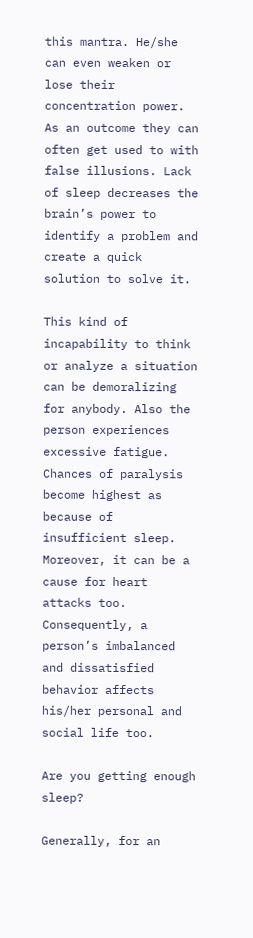this mantra. He/she can even weaken or lose their concentration power. As an outcome they can often get used to with false illusions. Lack of sleep decreases the brain’s power to identify a problem and create a quick solution to solve it.

This kind of incapability to think or analyze a situation can be demoralizing for anybody. Also the person experiences excessive fatigue. Chances of paralysis become highest as because of insufficient sleep. Moreover, it can be a cause for heart attacks too. Consequently, a person’s imbalanced and dissatisfied behavior affects his/her personal and social life too.

Are you getting enough sleep?

Generally, for an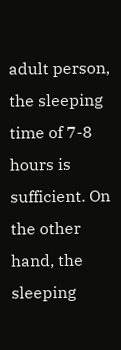adult person, the sleeping time of 7-8 hours is sufficient. On the other hand, the sleeping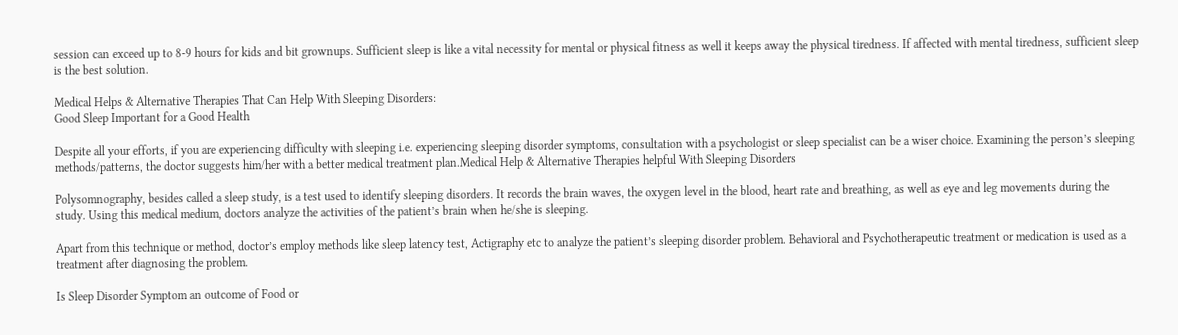session can exceed up to 8-9 hours for kids and bit grownups. Sufficient sleep is like a vital necessity for mental or physical fitness as well it keeps away the physical tiredness. If affected with mental tiredness, sufficient sleep is the best solution.

Medical Helps & Alternative Therapies That Can Help With Sleeping Disorders:
Good Sleep Important for a Good Health

Despite all your efforts, if you are experiencing difficulty with sleeping i.e. experiencing sleeping disorder symptoms, consultation with a psychologist or sleep specialist can be a wiser choice. Examining the person’s sleeping methods/patterns, the doctor suggests him/her with a better medical treatment plan.Medical Help & Alternative Therapies helpful With Sleeping Disorders

Polysomnography, besides called a sleep study, is a test used to identify sleeping disorders. It records the brain waves, the oxygen level in the blood, heart rate and breathing, as well as eye and leg movements during the study. Using this medical medium, doctors analyze the activities of the patient’s brain when he/she is sleeping.

Apart from this technique or method, doctor’s employ methods like sleep latency test, Actigraphy etc to analyze the patient’s sleeping disorder problem. Behavioral and Psychotherapeutic treatment or medication is used as a treatment after diagnosing the problem.

Is Sleep Disorder Symptom an outcome of Food or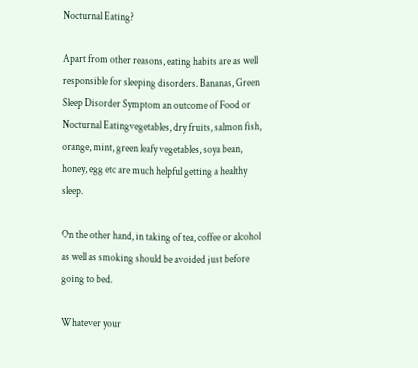Nocturnal Eating?

Apart from other reasons, eating habits are as well responsible for sleeping disorders. Bananas, Green Sleep Disorder Symptom an outcome of Food or Nocturnal Eatingvegetables, dry fruits, salmon fish, orange, mint, green leafy vegetables, soya bean, honey, egg etc are much helpful getting a healthy sleep.

On the other hand, in taking of tea, coffee or alcohol as well as smoking should be avoided just before going to bed.

Whatever your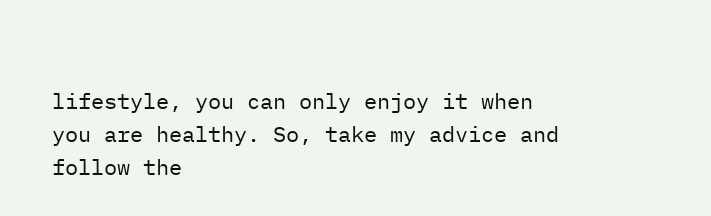lifestyle, you can only enjoy it when you are healthy. So, take my advice and follow the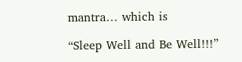mantra… which is

“Sleep Well and Be Well!!!”